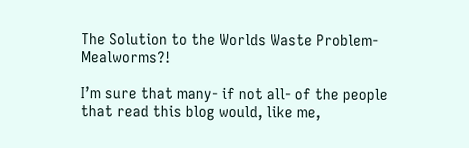The Solution to the Worlds Waste Problem- Mealworms?!

I’m sure that many- if not all- of the people that read this blog would, like me,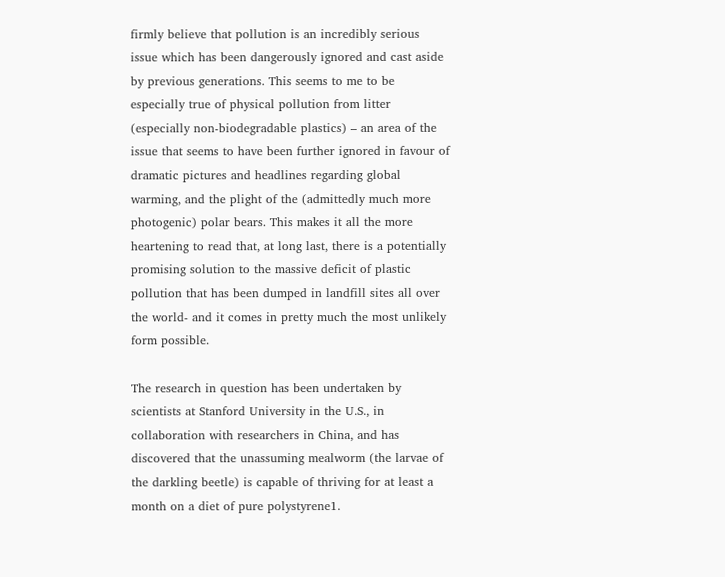firmly believe that pollution is an incredibly serious issue which has been dangerously ignored and cast aside by previous generations. This seems to me to be especially true of physical pollution from litter (especially non-biodegradable plastics) – an area of the issue that seems to have been further ignored in favour of dramatic pictures and headlines regarding global warming, and the plight of the (admittedly much more photogenic) polar bears. This makes it all the more heartening to read that, at long last, there is a potentially promising solution to the massive deficit of plastic pollution that has been dumped in landfill sites all over the world- and it comes in pretty much the most unlikely form possible.

The research in question has been undertaken by scientists at Stanford University in the U.S., in collaboration with researchers in China, and has discovered that the unassuming mealworm (the larvae of the darkling beetle) is capable of thriving for at least a month on a diet of pure polystyrene1.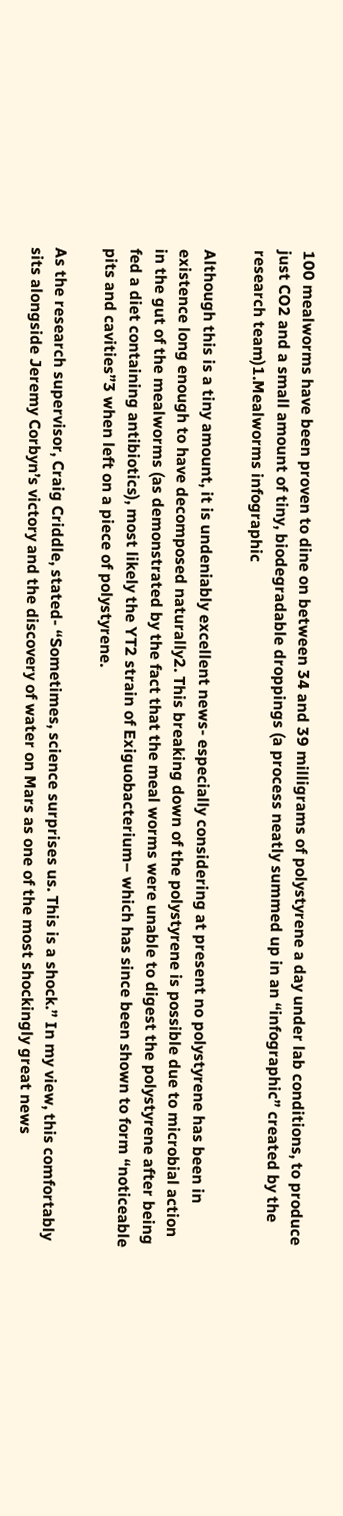100 mealworms have been proven to dine on between 34 and 39 milligrams of polystyrene a day under lab conditions, to produce just CO2 and a small amount of tiny, biodegradable droppings (a process neatly summed up in an “infographic” created by the research team)1.Mealworms infographic

Although this is a tiny amount, it is undeniably excellent news- especially considering at present no polystyrene has been in existence long enough to have decomposed naturally2. This breaking down of the polystyrene is possible due to microbial action in the gut of the mealworms (as demonstrated by the fact that the meal worms were unable to digest the polystyrene after being fed a diet containing antibiotics), most likely the YT2 strain of Exiguobacterium– which has since been shown to form “noticeable pits and cavities”3 when left on a piece of polystyrene.

As the research supervisor, Craig Criddle, stated- “Sometimes, science surprises us. This is a shock.” In my view, this comfortably sits alongside Jeremy Corbyn’s victory and the discovery of water on Mars as one of the most shockingly great news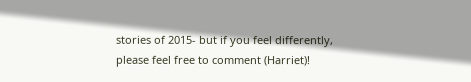stories of 2015- but if you feel differently, please feel free to comment (Harriet)!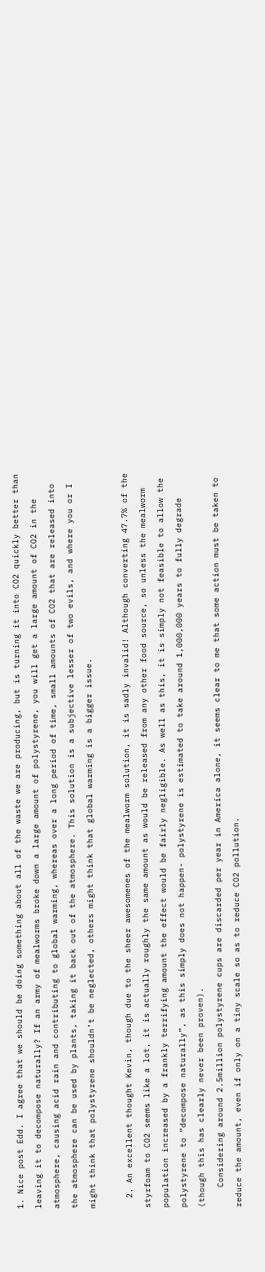1. Nice post Edd. I agree that we should be doing something about all of the waste we are producing, but is turning it into CO2 quickly better than leaving it to decompose naturally? If an army of mealworms broke down a large amount of polystyrene, you will get a large amount of CO2 in the atmosphere, causing acid rain and contributing to global warming, whereas over a long period of time, small amounts of CO2 that are released into the atmosphere can be used by plants, taking it back out of the atmosphere. This solution is a subjective lesser of two evils, and where you or I might think that polystyrene shouldn’t be neglected, others might think that global warming is a bigger issue.

  2. An excellent thought Kevin, though due to the sheer awesomenes of the mealworm solution, it is sadly invalid! Although converting 47.7% of the styrfoam to CO2 seems like a lot, it is actually roughly the same amount as would be released from any other food source, so unless the mealworm population increased by a frankly terrifying amount the effect would be fairly negligible. As well as this, it is simply not feasible to allow the polystyrene to “decompose naturally”, as this simply does not happen- polystyrene is estimated to take around 1,000,000 years to fully degrade (though this has clearly never been proven).
    Considering around 2.5million polystyrene cups are discarded per year in America alone, it seems clear to me that some action must be taken to reduce the amount, even if only on a tiny scale so as to reduce CO2 pollution.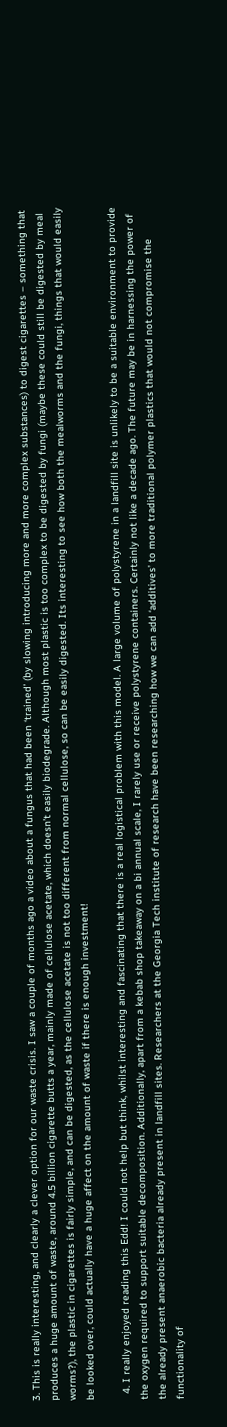3. This is really interesting, and clearly a clever option for our waste crisis. I saw a couple of months ago a video about a fungus that had been ‘trained’ (by slowing introducing more and more complex substances) to digest cigarettes – something that produces a huge amount of waste, around 4.5 billion cigarette butts a year, mainly made of cellulose acetate, which doesn’t easily biodegrade. Although most plastic is too complex to be digested by fungi (maybe these could still be digested by meal worms?), the plastic in cigarettes is fairly simple, and can be digested, as the cellulose acetate is not too different from normal cellulose, so can be easily digested. Its interesting to see how both the mealworms and the fungi, things that would easily be looked over, could actually have a huge affect on the amount of waste if there is enough investment!

  4. I really enjoyed reading this Edd! I could not help but think, whilst interesting and fascinating that there is a real logistical problem with this model. A large volume of polystyrene in a landfill site is unlikely to be a suitable environment to provide the oxygen required to support suitable decomposition. Additionally, apart from a kebab shop takeaway on a bi annual scale, I rarely use or receive polystyrene containers. Certainly not like a decade ago. The future may be in harnessing the power of the already present anaerobic bacteria already present in landfill sites. Researchers at the Georgia Tech institute of research have been researching how we can add ‘additives’ to more traditional polymer plastics that would not compromise the functionality of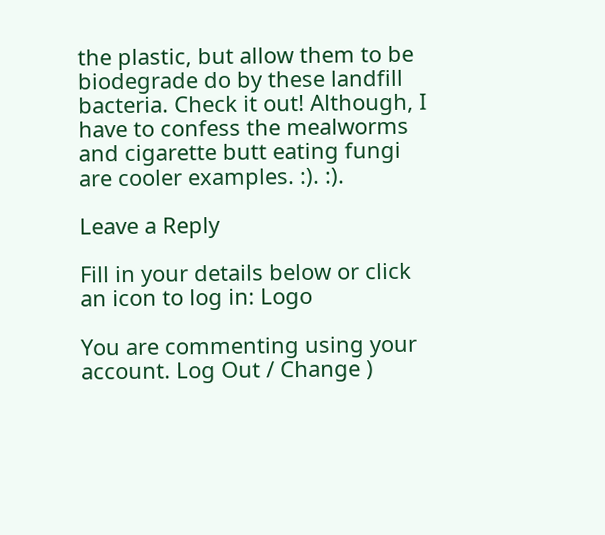the plastic, but allow them to be biodegrade do by these landfill bacteria. Check it out! Although, I have to confess the mealworms and cigarette butt eating fungi are cooler examples. :). :).

Leave a Reply

Fill in your details below or click an icon to log in: Logo

You are commenting using your account. Log Out / Change )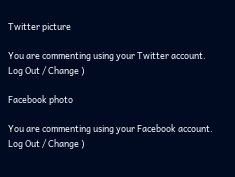Twitter picture

You are commenting using your Twitter account. Log Out / Change )

Facebook photo

You are commenting using your Facebook account. Log Out / Change )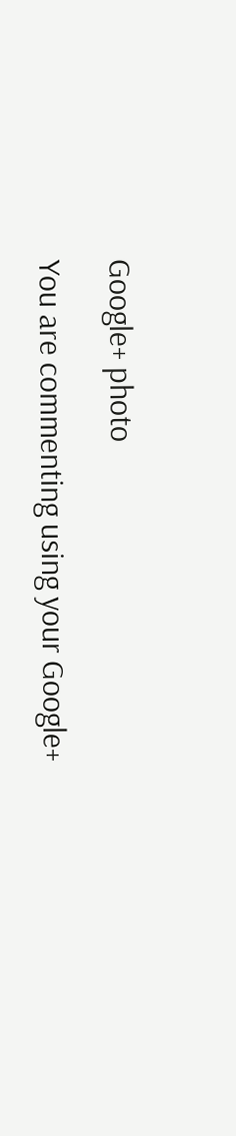Google+ photo

You are commenting using your Google+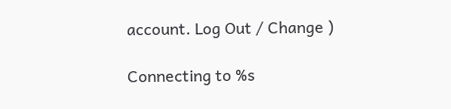account. Log Out / Change )

Connecting to %s